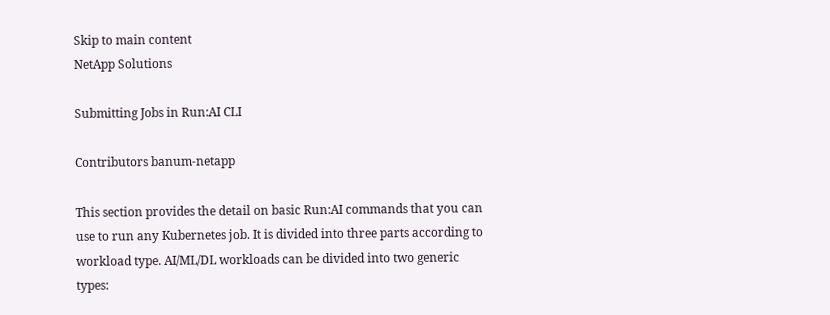Skip to main content
NetApp Solutions

Submitting Jobs in Run:AI CLI

Contributors banum-netapp

This section provides the detail on basic Run:AI commands that you can use to run any Kubernetes job. It is divided into three parts according to workload type. AI/ML/DL workloads can be divided into two generic types: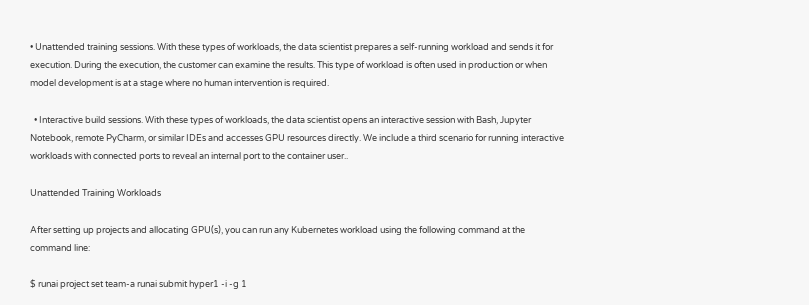• Unattended training sessions. With these types of workloads, the data scientist prepares a self-running workload and sends it for execution. During the execution, the customer can examine the results. This type of workload is often used in production or when model development is at a stage where no human intervention is required.

  • Interactive build sessions. With these types of workloads, the data scientist opens an interactive session with Bash, Jupyter Notebook, remote PyCharm, or similar IDEs and accesses GPU resources directly. We include a third scenario for running interactive workloads with connected ports to reveal an internal port to the container user..

Unattended Training Workloads

After setting up projects and allocating GPU(s), you can run any Kubernetes workload using the following command at the command line:

$ runai project set team-a runai submit hyper1 -i -g 1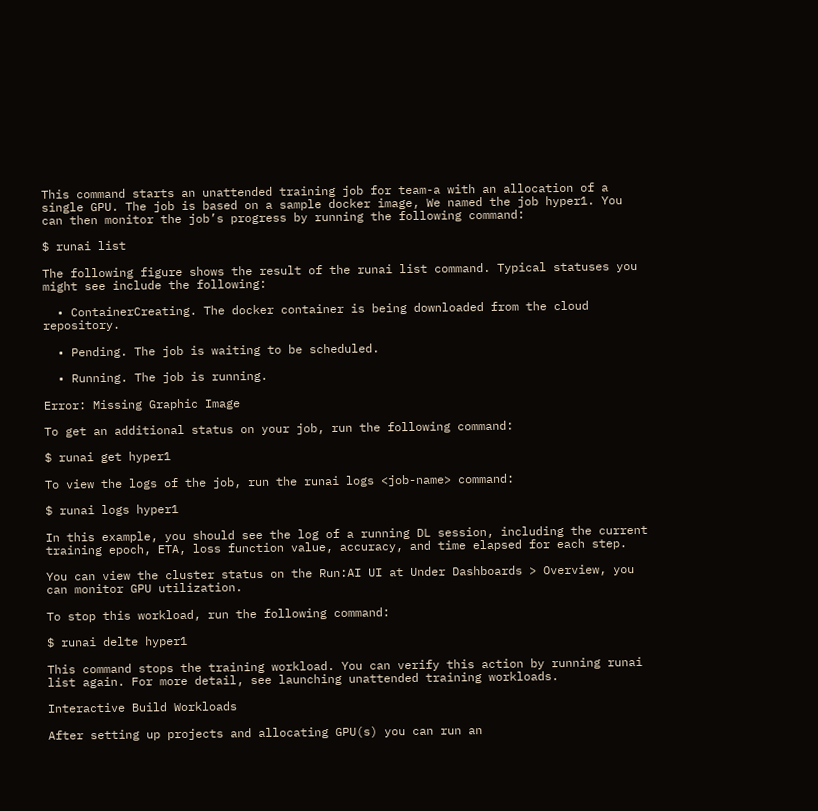This command starts an unattended training job for team-a with an allocation of a single GPU. The job is based on a sample docker image, We named the job hyper1. You can then monitor the job’s progress by running the following command:

$ runai list

The following figure shows the result of the runai list command. Typical statuses you might see include the following:

  • ContainerCreating. The docker container is being downloaded from the cloud repository.

  • Pending. The job is waiting to be scheduled.

  • Running. The job is running.

Error: Missing Graphic Image

To get an additional status on your job, run the following command:

$ runai get hyper1

To view the logs of the job, run the runai logs <job-name> command:

$ runai logs hyper1

In this example, you should see the log of a running DL session, including the current training epoch, ETA, loss function value, accuracy, and time elapsed for each step.

You can view the cluster status on the Run:AI UI at Under Dashboards > Overview, you can monitor GPU utilization.

To stop this workload, run the following command:

$ runai delte hyper1

This command stops the training workload. You can verify this action by running runai list again. For more detail, see launching unattended training workloads.

Interactive Build Workloads

After setting up projects and allocating GPU(s) you can run an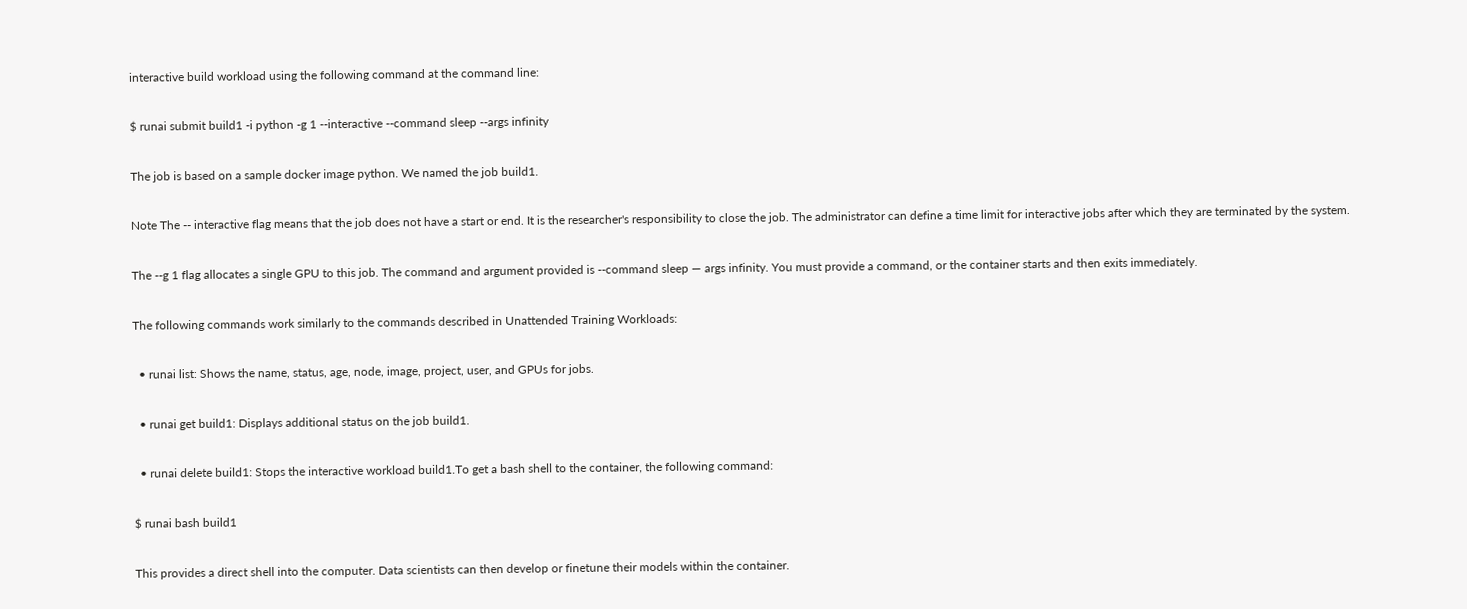interactive build workload using the following command at the command line:

$ runai submit build1 -i python -g 1 --interactive --command sleep --args infinity

The job is based on a sample docker image python. We named the job build1.

Note The -- interactive flag means that the job does not have a start or end. It is the researcher's responsibility to close the job. The administrator can define a time limit for interactive jobs after which they are terminated by the system.

The --g 1 flag allocates a single GPU to this job. The command and argument provided is --command sleep — args infinity. You must provide a command, or the container starts and then exits immediately.

The following commands work similarly to the commands described in Unattended Training Workloads:

  • runai list: Shows the name, status, age, node, image, project, user, and GPUs for jobs.

  • runai get build1: Displays additional status on the job build1.

  • runai delete build1: Stops the interactive workload build1.To get a bash shell to the container, the following command:

$ runai bash build1

This provides a direct shell into the computer. Data scientists can then develop or finetune their models within the container.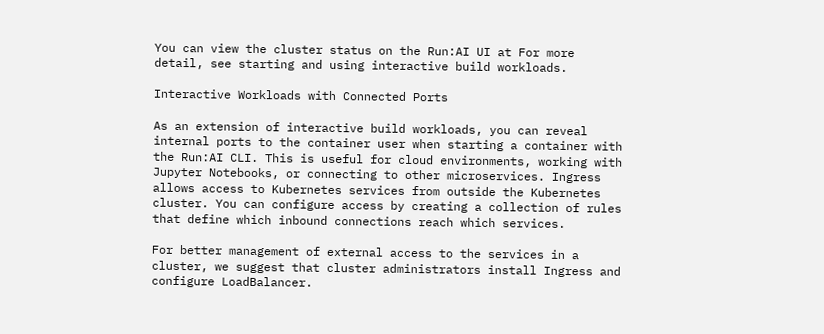You can view the cluster status on the Run:AI UI at For more detail, see starting and using interactive build workloads.

Interactive Workloads with Connected Ports

As an extension of interactive build workloads, you can reveal internal ports to the container user when starting a container with the Run:AI CLI. This is useful for cloud environments, working with Jupyter Notebooks, or connecting to other microservices. Ingress allows access to Kubernetes services from outside the Kubernetes cluster. You can configure access by creating a collection of rules that define which inbound connections reach which services.

For better management of external access to the services in a cluster, we suggest that cluster administrators install Ingress and configure LoadBalancer.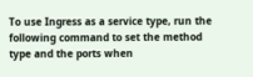To use Ingress as a service type, run the following command to set the method type and the ports when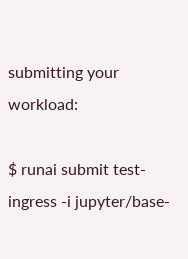submitting your workload:

$ runai submit test-ingress -i jupyter/base-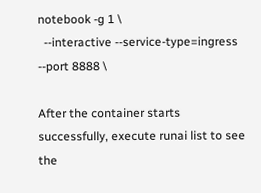notebook -g 1 \
  --interactive --service-type=ingress --port 8888 \

After the container starts successfully, execute runai list to see the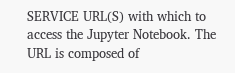SERVICE URL(S) with which to access the Jupyter Notebook. The URL is composed of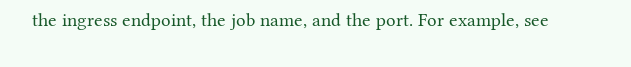the ingress endpoint, the job name, and the port. For example, see